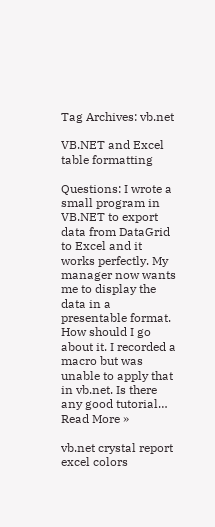Tag Archives: vb.net

VB.NET and Excel table formatting

Questions: I wrote a small program in VB.NET to export data from DataGrid to Excel and it works perfectly. My manager now wants me to display the data in a presentable format. How should I go about it. I recorded a macro but was unable to apply that in vb.net. Is there any good tutorial… Read More »

vb.net crystal report excel colors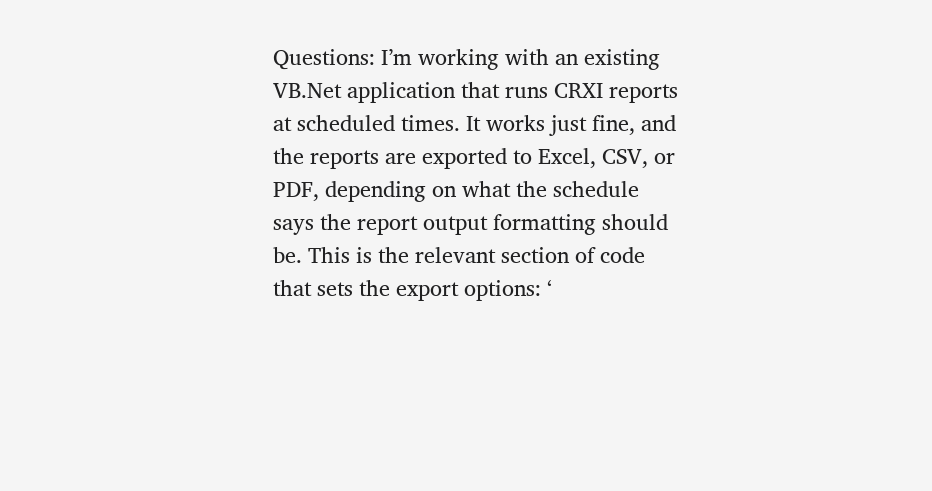Questions: I’m working with an existing VB.Net application that runs CRXI reports at scheduled times. It works just fine, and the reports are exported to Excel, CSV, or PDF, depending on what the schedule says the report output formatting should be. This is the relevant section of code that sets the export options: ‘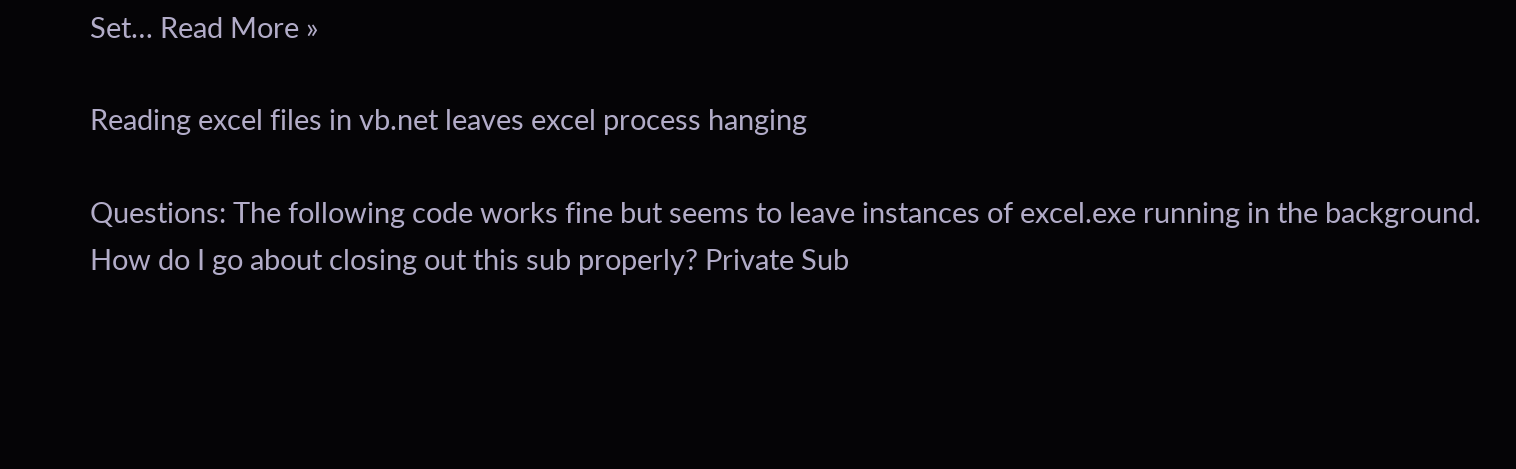Set… Read More »

Reading excel files in vb.net leaves excel process hanging

Questions: The following code works fine but seems to leave instances of excel.exe running in the background. How do I go about closing out this sub properly? Private Sub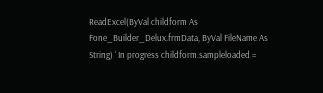ReadExcel(ByVal childform As Fone_Builder_Delux.frmData, ByVal FileName As String) ‘ In progress childform.sampleloaded =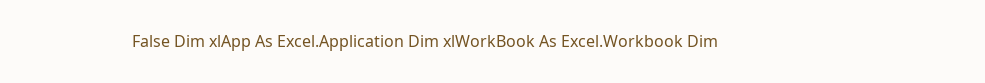False Dim xlApp As Excel.Application Dim xlWorkBook As Excel.Workbook Dim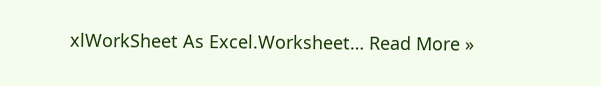xlWorkSheet As Excel.Worksheet… Read More »